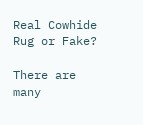Real Cowhide Rug or Fake?

There are many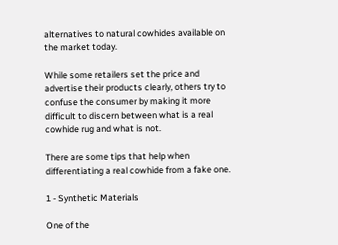alternatives to natural cowhides available on the market today.

While some retailers set the price and advertise their products clearly, others try to confuse the consumer by making it more difficult to discern between what is a real cowhide rug and what is not.

There are some tips that help when differentiating a real cowhide from a fake one.

1 - Synthetic Materials

One of the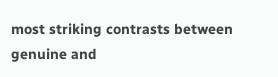most striking contrasts between genuine and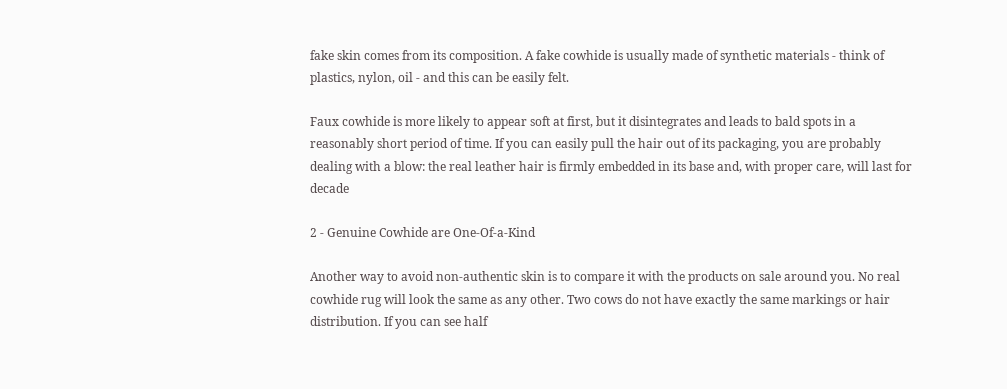fake skin comes from its composition. A fake cowhide is usually made of synthetic materials - think of plastics, nylon, oil - and this can be easily felt.

Faux cowhide is more likely to appear soft at first, but it disintegrates and leads to bald spots in a reasonably short period of time. If you can easily pull the hair out of its packaging, you are probably dealing with a blow: the real leather hair is firmly embedded in its base and, with proper care, will last for decade

2 - Genuine Cowhide are One-Of-a-Kind

Another way to avoid non-authentic skin is to compare it with the products on sale around you. No real cowhide rug will look the same as any other. Two cows do not have exactly the same markings or hair distribution. If you can see half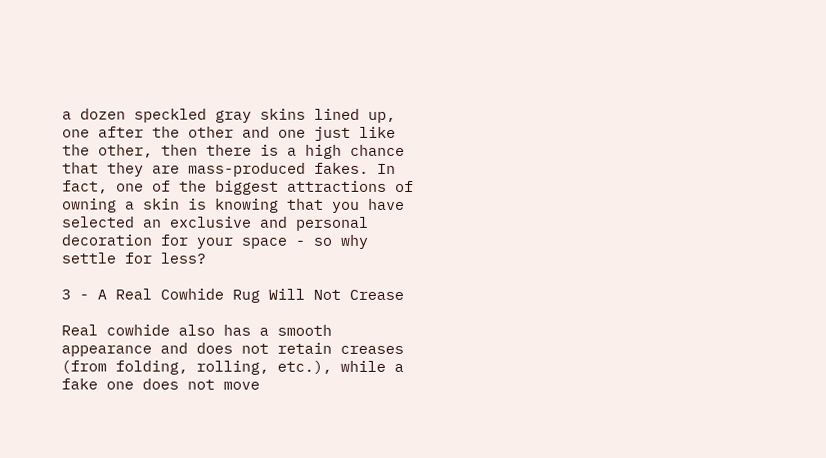a dozen speckled gray skins lined up, one after the other and one just like the other, then there is a high chance that they are mass-produced fakes. In fact, one of the biggest attractions of owning a skin is knowing that you have selected an exclusive and personal decoration for your space - so why settle for less?

3 - A Real Cowhide Rug Will Not Crease

Real cowhide also has a smooth appearance and does not retain creases (from folding, rolling, etc.), while a fake one does not move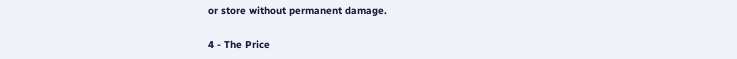or store without permanent damage.

4 - The Price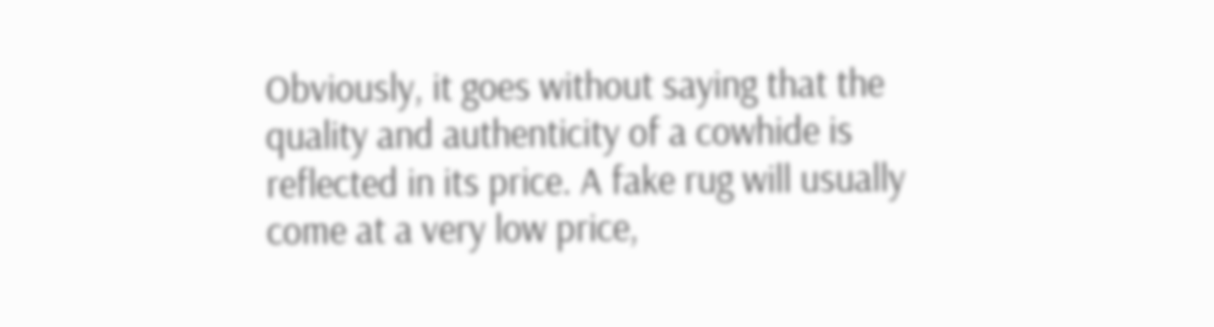Obviously, it goes without saying that the quality and authenticity of a cowhide is reflected in its price. A fake rug will usually come at a very low price,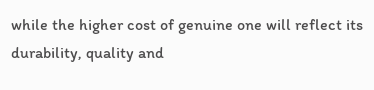while the higher cost of genuine one will reflect its durability, quality and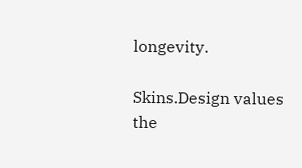longevity.

Skins.Design values the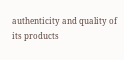authenticity and quality of its products